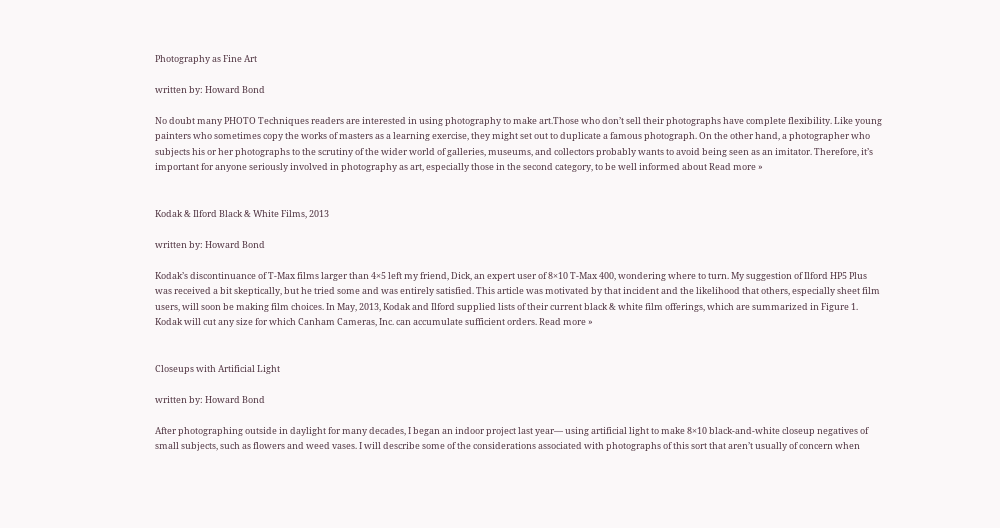Photography as Fine Art

written by: Howard Bond

No doubt many PHOTO Techniques readers are interested in using photography to make art.Those who don’t sell their photographs have complete flexibility. Like young painters who sometimes copy the works of masters as a learning exercise, they might set out to duplicate a famous photograph. On the other hand, a photographer who subjects his or her photographs to the scrutiny of the wider world of galleries, museums, and collectors probably wants to avoid being seen as an imitator. Therefore, it’s important for anyone seriously involved in photography as art, especially those in the second category, to be well informed about Read more »


Kodak & Ilford Black & White Films, 2013

written by: Howard Bond

Kodak’s discontinuance of T-Max films larger than 4×5 left my friend, Dick, an expert user of 8×10 T-Max 400, wondering where to turn. My suggestion of Ilford HP5 Plus was received a bit skeptically, but he tried some and was entirely satisfied. This article was motivated by that incident and the likelihood that others, especially sheet film users, will soon be making film choices. In May, 2013, Kodak and Ilford supplied lists of their current black & white film offerings, which are summarized in Figure 1. Kodak will cut any size for which Canham Cameras, Inc. can accumulate sufficient orders. Read more »


Closeups with Artificial Light

written by: Howard Bond

After photographing outside in daylight for many decades, I began an indoor project last year— using artificial light to make 8×10 black-and-white closeup negatives of small subjects, such as flowers and weed vases. I will describe some of the considerations associated with photographs of this sort that aren’t usually of concern when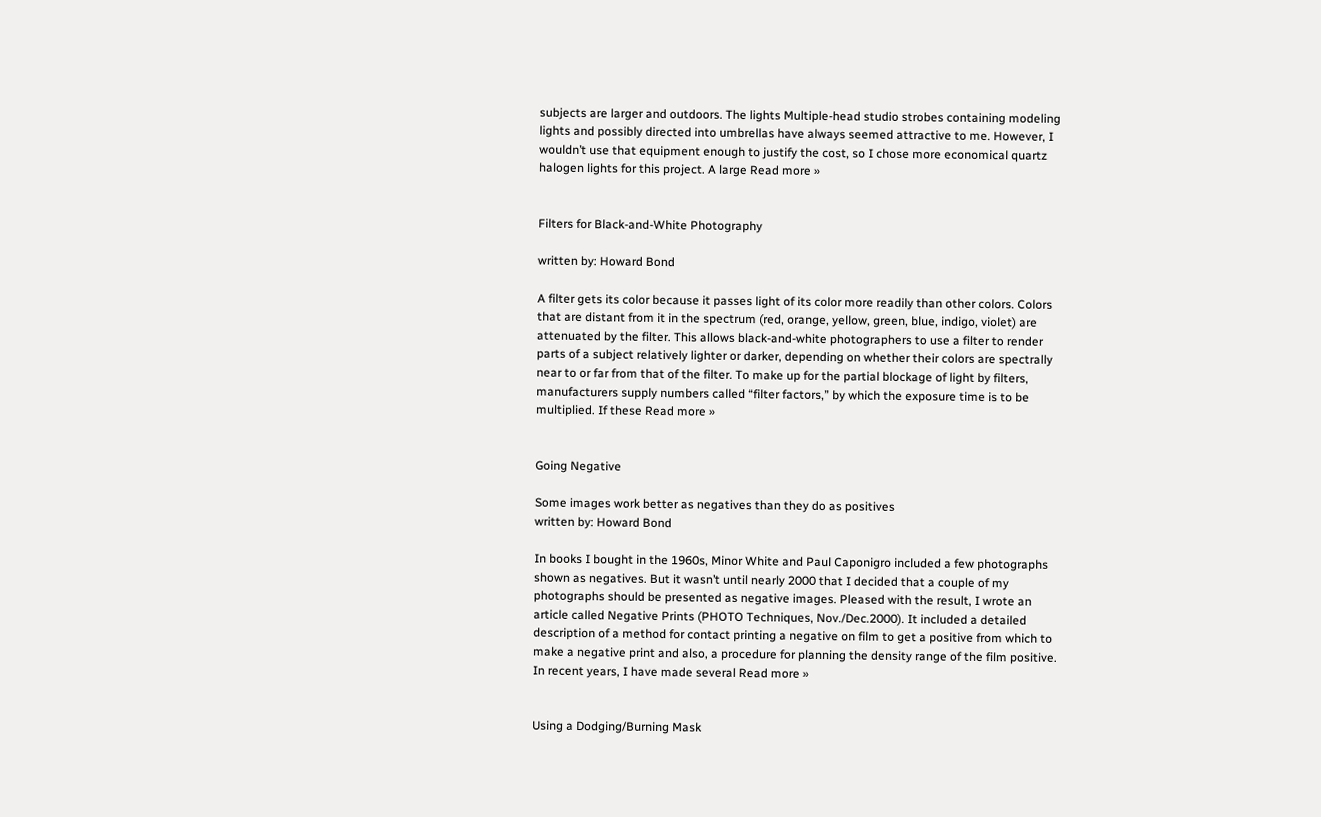subjects are larger and outdoors. The lights Multiple-head studio strobes containing modeling lights and possibly directed into umbrellas have always seemed attractive to me. However, I wouldn’t use that equipment enough to justify the cost, so I chose more economical quartz halogen lights for this project. A large Read more »


Filters for Black-and-White Photography

written by: Howard Bond

A filter gets its color because it passes light of its color more readily than other colors. Colors that are distant from it in the spectrum (red, orange, yellow, green, blue, indigo, violet) are attenuated by the filter. This allows black-and-white photographers to use a filter to render parts of a subject relatively lighter or darker, depending on whether their colors are spectrally near to or far from that of the filter. To make up for the partial blockage of light by filters, manufacturers supply numbers called “filter factors,” by which the exposure time is to be multiplied. If these Read more »


Going Negative

Some images work better as negatives than they do as positives
written by: Howard Bond

In books I bought in the 1960s, Minor White and Paul Caponigro included a few photographs shown as negatives. But it wasn’t until nearly 2000 that I decided that a couple of my photographs should be presented as negative images. Pleased with the result, I wrote an article called Negative Prints (PHOTO Techniques, Nov./Dec.2000). It included a detailed description of a method for contact printing a negative on film to get a positive from which to make a negative print and also, a procedure for planning the density range of the film positive. In recent years, I have made several Read more »


Using a Dodging/Burning Mask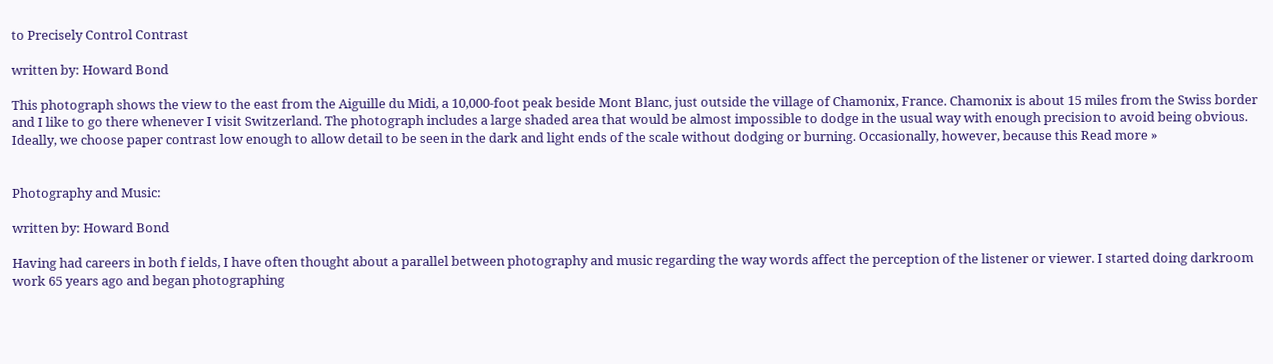to Precisely Control Contrast

written by: Howard Bond

This photograph shows the view to the east from the Aiguille du Midi, a 10,000-foot peak beside Mont Blanc, just outside the village of Chamonix, France. Chamonix is about 15 miles from the Swiss border and I like to go there whenever I visit Switzerland. The photograph includes a large shaded area that would be almost impossible to dodge in the usual way with enough precision to avoid being obvious. Ideally, we choose paper contrast low enough to allow detail to be seen in the dark and light ends of the scale without dodging or burning. Occasionally, however, because this Read more »


Photography and Music:

written by: Howard Bond

Having had careers in both f ields, I have often thought about a parallel between photography and music regarding the way words affect the perception of the listener or viewer. I started doing darkroom work 65 years ago and began photographing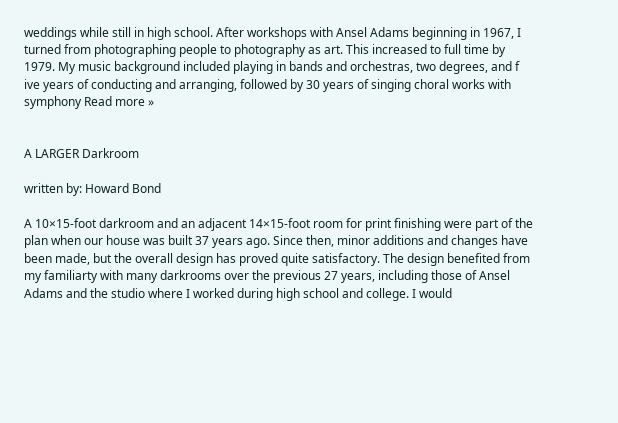weddings while still in high school. After workshops with Ansel Adams beginning in 1967, I turned from photographing people to photography as art. This increased to full time by 1979. My music background included playing in bands and orchestras, two degrees, and f ive years of conducting and arranging, followed by 30 years of singing choral works with symphony Read more »


A LARGER Darkroom

written by: Howard Bond

A 10×15-foot darkroom and an adjacent 14×15-foot room for print finishing were part of the plan when our house was built 37 years ago. Since then, minor additions and changes have been made, but the overall design has proved quite satisfactory. The design benefited from my familiarty with many darkrooms over the previous 27 years, including those of Ansel Adams and the studio where I worked during high school and college. I would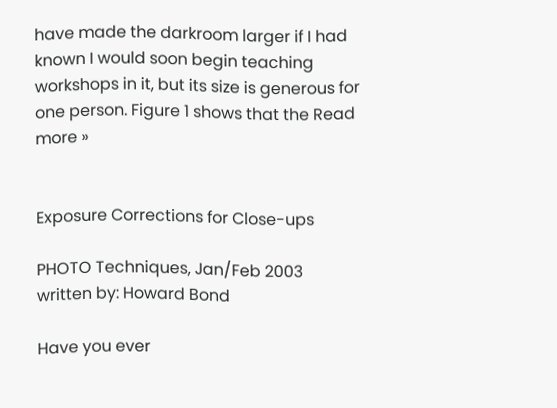have made the darkroom larger if I had known I would soon begin teaching workshops in it, but its size is generous for one person. Figure 1 shows that the Read more »


Exposure Corrections for Close-ups

PHOTO Techniques, Jan/Feb 2003
written by: Howard Bond

Have you ever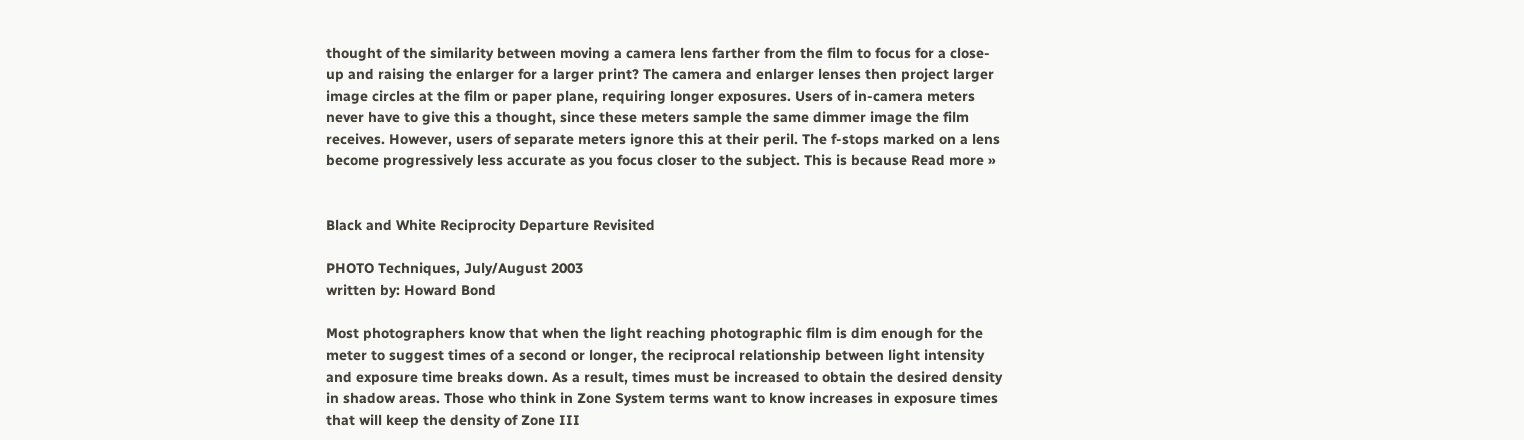thought of the similarity between moving a camera lens farther from the film to focus for a close-up and raising the enlarger for a larger print? The camera and enlarger lenses then project larger image circles at the film or paper plane, requiring longer exposures. Users of in-camera meters never have to give this a thought, since these meters sample the same dimmer image the film receives. However, users of separate meters ignore this at their peril. The f-stops marked on a lens become progressively less accurate as you focus closer to the subject. This is because Read more »


Black and White Reciprocity Departure Revisited

PHOTO Techniques, July/August 2003
written by: Howard Bond

Most photographers know that when the light reaching photographic film is dim enough for the meter to suggest times of a second or longer, the reciprocal relationship between light intensity and exposure time breaks down. As a result, times must be increased to obtain the desired density in shadow areas. Those who think in Zone System terms want to know increases in exposure times that will keep the density of Zone III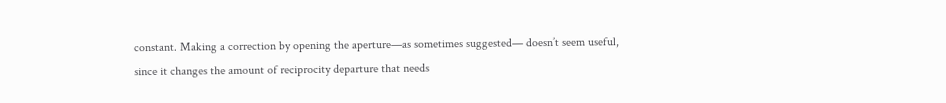constant. Making a correction by opening the aperture—as sometimes suggested— doesn’t seem useful, since it changes the amount of reciprocity departure that needs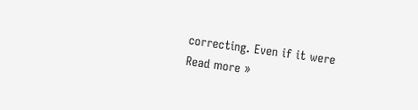correcting. Even if it were Read more »